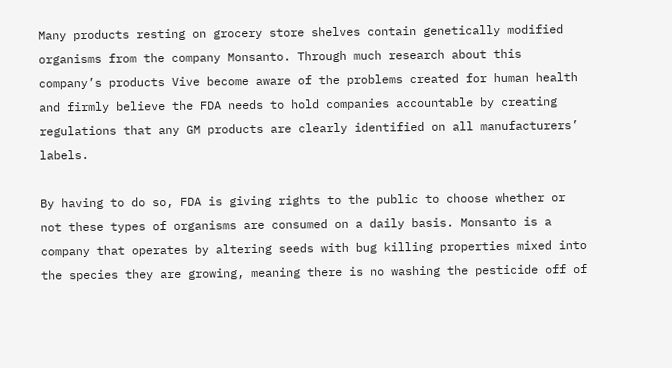Many products resting on grocery store shelves contain genetically modified organisms from the company Monsanto. Through much research about this company’s products Vive become aware of the problems created for human health and firmly believe the FDA needs to hold companies accountable by creating regulations that any GM products are clearly identified on all manufacturers’ labels.

By having to do so, FDA is giving rights to the public to choose whether or not these types of organisms are consumed on a daily basis. Monsanto is a company that operates by altering seeds with bug killing properties mixed into the species they are growing, meaning there is no washing the pesticide off of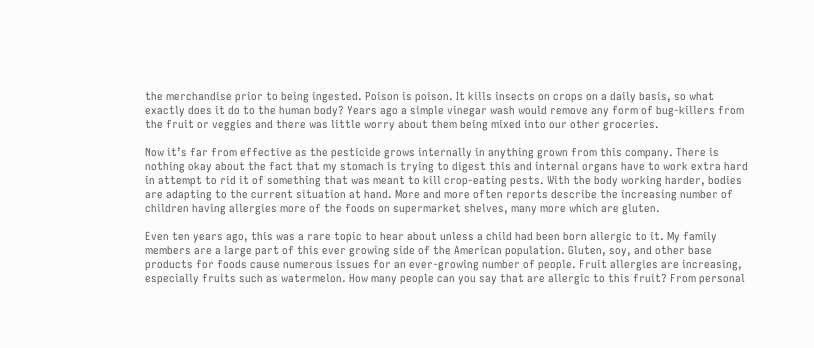the merchandise prior to being ingested. Poison is poison. It kills insects on crops on a daily basis, so what exactly does it do to the human body? Years ago a simple vinegar wash would remove any form of bug-killers from the fruit or veggies and there was little worry about them being mixed into our other groceries.

Now it’s far from effective as the pesticide grows internally in anything grown from this company. There is nothing okay about the fact that my stomach is trying to digest this and internal organs have to work extra hard in attempt to rid it of something that was meant to kill crop-eating pests. With the body working harder, bodies are adapting to the current situation at hand. More and more often reports describe the increasing number of children having allergies more of the foods on supermarket shelves, many more which are gluten.

Even ten years ago, this was a rare topic to hear about unless a child had been born allergic to it. My family members are a large part of this ever growing side of the American population. Gluten, soy, and other base products for foods cause numerous issues for an ever-growing number of people. Fruit allergies are increasing, especially fruits such as watermelon. How many people can you say that are allergic to this fruit? From personal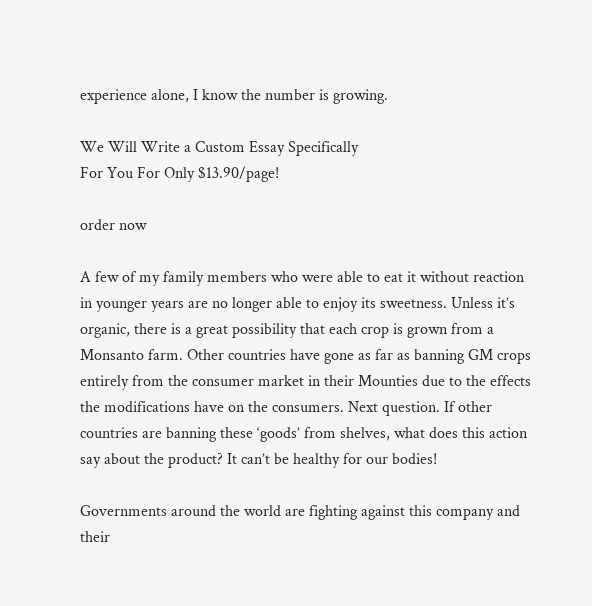experience alone, I know the number is growing.

We Will Write a Custom Essay Specifically
For You For Only $13.90/page!

order now

A few of my family members who were able to eat it without reaction in younger years are no longer able to enjoy its sweetness. Unless it’s organic, there is a great possibility that each crop is grown from a Monsanto farm. Other countries have gone as far as banning GM crops entirely from the consumer market in their Mounties due to the effects the modifications have on the consumers. Next question. If other countries are banning these ‘goods’ from shelves, what does this action say about the product? It can’t be healthy for our bodies!

Governments around the world are fighting against this company and their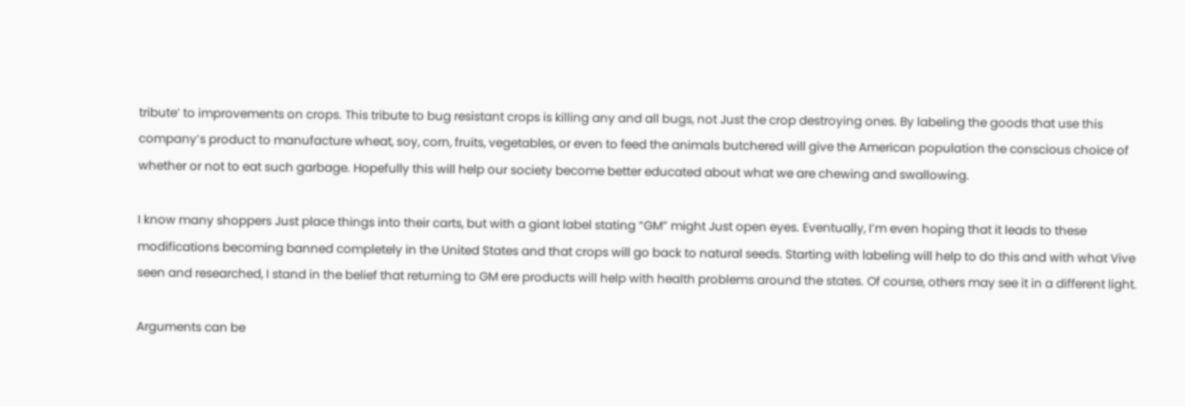tribute’ to improvements on crops. This tribute to bug resistant crops is killing any and all bugs, not Just the crop destroying ones. By labeling the goods that use this company’s product to manufacture wheat, soy, corn, fruits, vegetables, or even to feed the animals butchered will give the American population the conscious choice of whether or not to eat such garbage. Hopefully this will help our society become better educated about what we are chewing and swallowing.

I know many shoppers Just place things into their carts, but with a giant label stating “GM” might Just open eyes. Eventually, I’m even hoping that it leads to these modifications becoming banned completely in the United States and that crops will go back to natural seeds. Starting with labeling will help to do this and with what Vive seen and researched, I stand in the belief that returning to GM ere products will help with health problems around the states. Of course, others may see it in a different light.

Arguments can be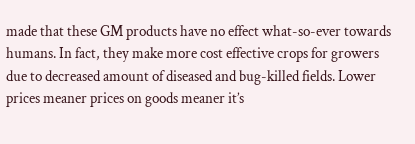made that these GM products have no effect what-so-ever towards humans. In fact, they make more cost effective crops for growers due to decreased amount of diseased and bug-killed fields. Lower prices meaner prices on goods meaner it’s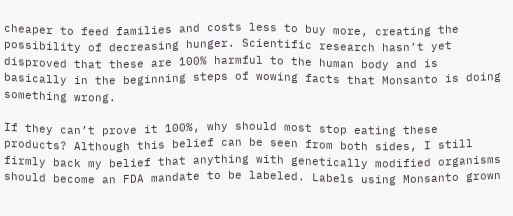cheaper to feed families and costs less to buy more, creating the possibility of decreasing hunger. Scientific research hasn’t yet disproved that these are 100% harmful to the human body and is basically in the beginning steps of wowing facts that Monsanto is doing something wrong.

If they can’t prove it 100%, why should most stop eating these products? Although this belief can be seen from both sides, I still firmly back my belief that anything with genetically modified organisms should become an FDA mandate to be labeled. Labels using Monsanto grown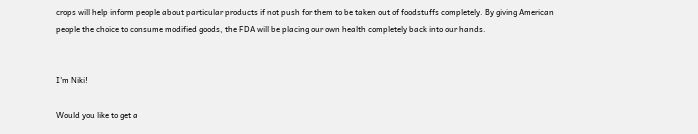crops will help inform people about particular products if not push for them to be taken out of foodstuffs completely. By giving American people the choice to consume modified goods, the FDA will be placing our own health completely back into our hands.


I'm Niki!

Would you like to get a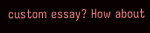custom essay? How about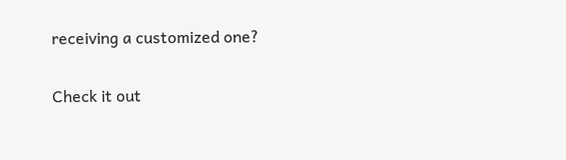receiving a customized one?

Check it out